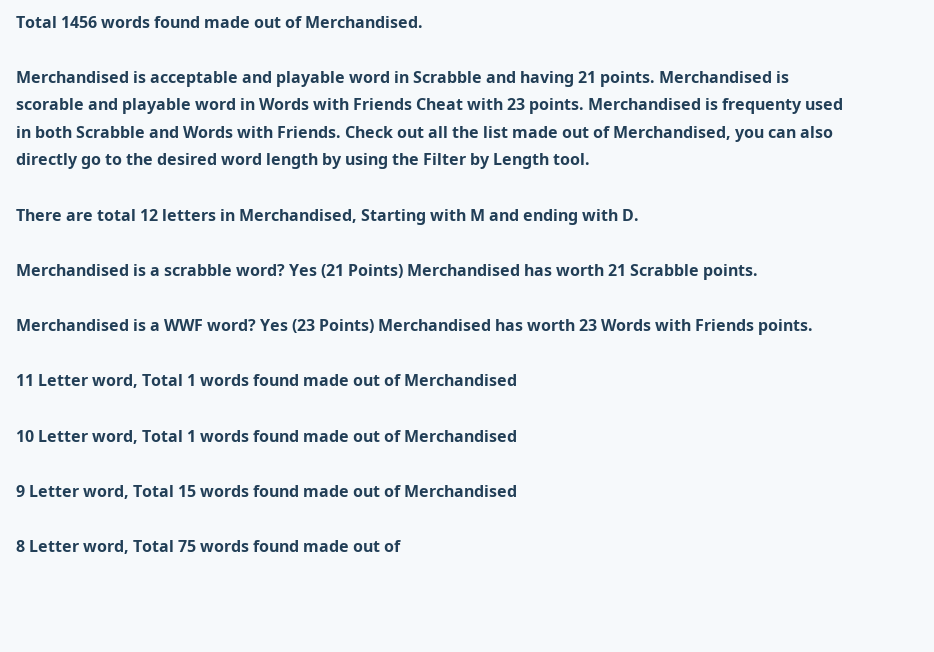Total 1456 words found made out of Merchandised.

Merchandised is acceptable and playable word in Scrabble and having 21 points. Merchandised is scorable and playable word in Words with Friends Cheat with 23 points. Merchandised is frequenty used in both Scrabble and Words with Friends. Check out all the list made out of Merchandised, you can also directly go to the desired word length by using the Filter by Length tool.

There are total 12 letters in Merchandised, Starting with M and ending with D.

Merchandised is a scrabble word? Yes (21 Points) Merchandised has worth 21 Scrabble points.

Merchandised is a WWF word? Yes (23 Points) Merchandised has worth 23 Words with Friends points.

11 Letter word, Total 1 words found made out of Merchandised

10 Letter word, Total 1 words found made out of Merchandised

9 Letter word, Total 15 words found made out of Merchandised

8 Letter word, Total 75 words found made out of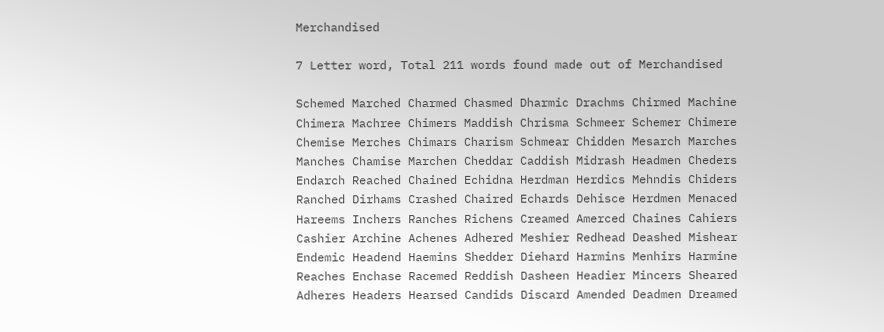Merchandised

7 Letter word, Total 211 words found made out of Merchandised

Schemed Marched Charmed Chasmed Dharmic Drachms Chirmed Machine Chimera Machree Chimers Maddish Chrisma Schmeer Schemer Chimere Chemise Merches Chimars Charism Schmear Chidden Mesarch Marches Manches Chamise Marchen Cheddar Caddish Midrash Headmen Cheders Endarch Reached Chained Echidna Herdman Herdics Mehndis Chiders Ranched Dirhams Crashed Chaired Echards Dehisce Herdmen Menaced Hareems Inchers Ranches Richens Creamed Amerced Chaines Cahiers Cashier Archine Achenes Adhered Meshier Redhead Deashed Mishear Endemic Headend Haemins Shedder Diehard Harmins Menhirs Harmine Reaches Enchase Racemed Reddish Dasheen Headier Mincers Sheared Adheres Headers Hearsed Candids Discard Amended Deadmen Dreamed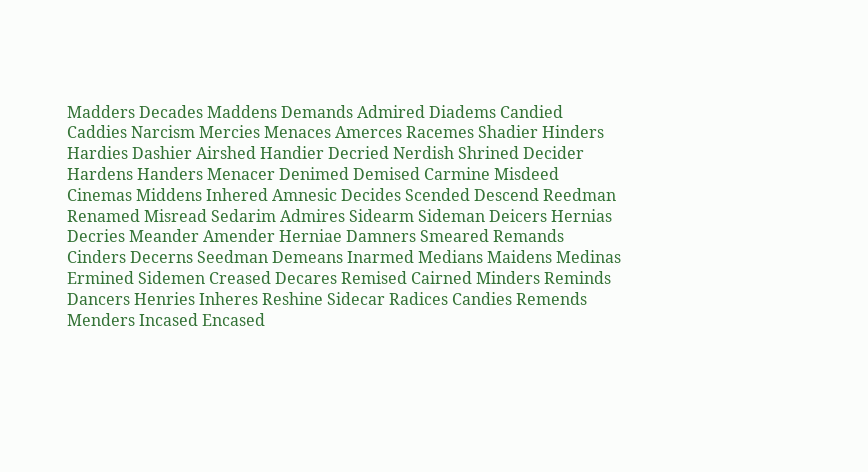Madders Decades Maddens Demands Admired Diadems Candied Caddies Narcism Mercies Menaces Amerces Racemes Shadier Hinders Hardies Dashier Airshed Handier Decried Nerdish Shrined Decider Hardens Handers Menacer Denimed Demised Carmine Misdeed Cinemas Middens Inhered Amnesic Decides Scended Descend Reedman Renamed Misread Sedarim Admires Sidearm Sideman Deicers Hernias Decries Meander Amender Herniae Damners Smeared Remands Cinders Decerns Seedman Demeans Inarmed Medians Maidens Medinas Ermined Sidemen Creased Decares Remised Cairned Minders Reminds Dancers Henries Inheres Reshine Sidecar Radices Candies Remends Menders Incased Encased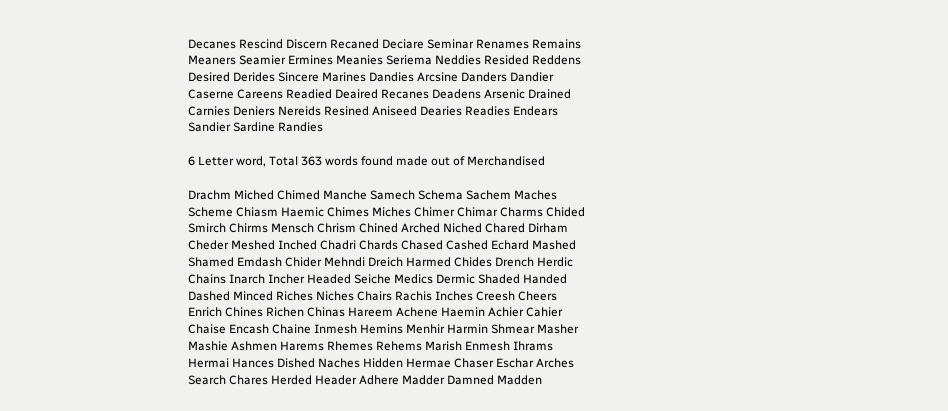Decanes Rescind Discern Recaned Deciare Seminar Renames Remains Meaners Seamier Ermines Meanies Seriema Neddies Resided Reddens Desired Derides Sincere Marines Dandies Arcsine Danders Dandier Caserne Careens Readied Deaired Recanes Deadens Arsenic Drained Carnies Deniers Nereids Resined Aniseed Dearies Readies Endears Sandier Sardine Randies

6 Letter word, Total 363 words found made out of Merchandised

Drachm Miched Chimed Manche Samech Schema Sachem Maches Scheme Chiasm Haemic Chimes Miches Chimer Chimar Charms Chided Smirch Chirms Mensch Chrism Chined Arched Niched Chared Dirham Cheder Meshed Inched Chadri Chards Chased Cashed Echard Mashed Shamed Emdash Chider Mehndi Dreich Harmed Chides Drench Herdic Chains Inarch Incher Headed Seiche Medics Dermic Shaded Handed Dashed Minced Riches Niches Chairs Rachis Inches Creesh Cheers Enrich Chines Richen Chinas Hareem Achene Haemin Achier Cahier Chaise Encash Chaine Inmesh Hemins Menhir Harmin Shmear Masher Mashie Ashmen Harems Rhemes Rehems Marish Enmesh Ihrams Hermai Hances Dished Naches Hidden Hermae Chaser Eschar Arches Search Chares Herded Header Adhere Madder Damned Madden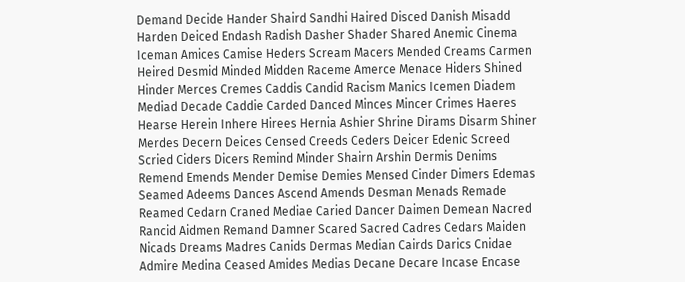Demand Decide Hander Shaird Sandhi Haired Disced Danish Misadd Harden Deiced Endash Radish Dasher Shader Shared Anemic Cinema Iceman Amices Camise Heders Scream Macers Mended Creams Carmen Heired Desmid Minded Midden Raceme Amerce Menace Hiders Shined Hinder Merces Cremes Caddis Candid Racism Manics Icemen Diadem Mediad Decade Caddie Carded Danced Minces Mincer Crimes Haeres Hearse Herein Inhere Hirees Hernia Ashier Shrine Dirams Disarm Shiner Merdes Decern Deices Censed Creeds Ceders Deicer Edenic Screed Scried Ciders Dicers Remind Minder Shairn Arshin Dermis Denims Remend Emends Mender Demise Demies Mensed Cinder Dimers Edemas Seamed Adeems Dances Ascend Amends Desman Menads Remade Reamed Cedarn Craned Mediae Caried Dancer Daimen Demean Nacred Rancid Aidmen Remand Damner Scared Sacred Cadres Cedars Maiden Nicads Dreams Madres Canids Dermas Median Cairds Darics Cnidae Admire Medina Ceased Amides Medias Decane Decare Incase Encase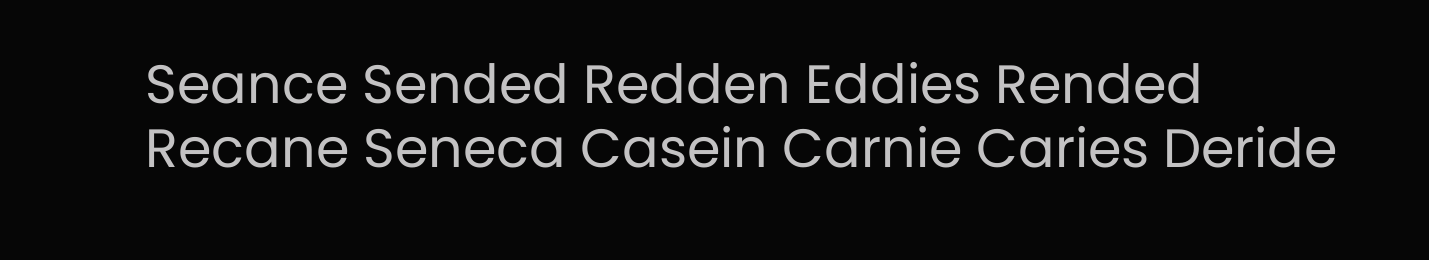Seance Sended Redden Eddies Rended Recane Seneca Casein Carnie Caries Deride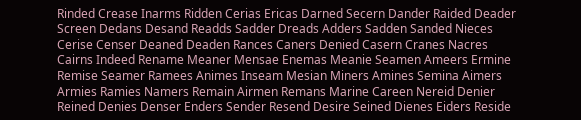Rinded Crease Inarms Ridden Cerias Ericas Darned Secern Dander Raided Deader Screen Dedans Desand Readds Sadder Dreads Adders Sadden Sanded Nieces Cerise Censer Deaned Deaden Rances Caners Denied Casern Cranes Nacres Cairns Indeed Rename Meaner Mensae Enemas Meanie Seamen Ameers Ermine Remise Seamer Ramees Animes Inseam Mesian Miners Amines Semina Aimers Armies Ramies Namers Remain Airmen Remans Marine Careen Nereid Denier Reined Denies Denser Enders Sender Resend Desire Seined Dienes Eiders Reside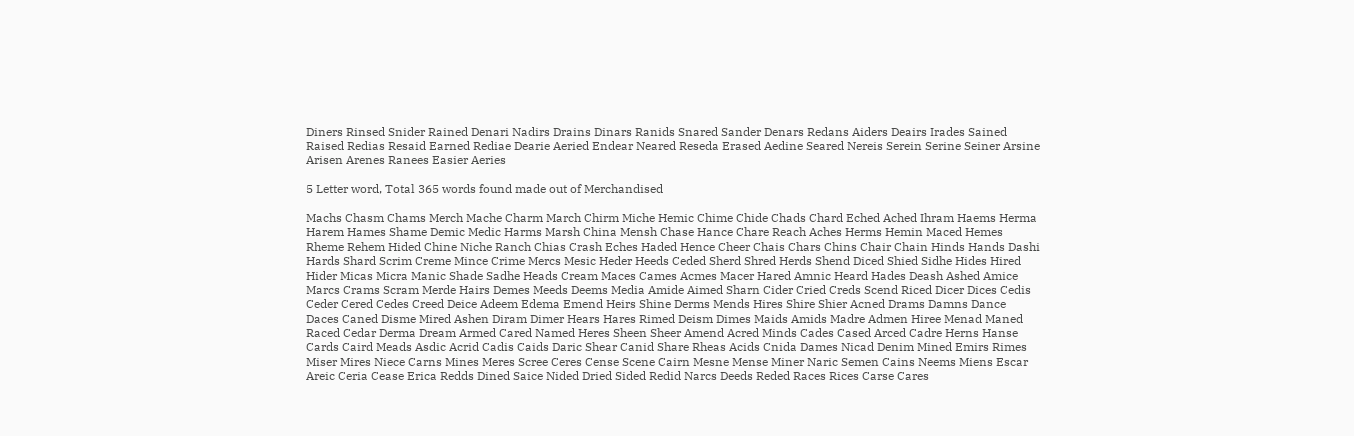Diners Rinsed Snider Rained Denari Nadirs Drains Dinars Ranids Snared Sander Denars Redans Aiders Deairs Irades Sained Raised Redias Resaid Earned Rediae Dearie Aeried Endear Neared Reseda Erased Aedine Seared Nereis Serein Serine Seiner Arsine Arisen Arenes Ranees Easier Aeries

5 Letter word, Total 365 words found made out of Merchandised

Machs Chasm Chams Merch Mache Charm March Chirm Miche Hemic Chime Chide Chads Chard Eched Ached Ihram Haems Herma Harem Hames Shame Demic Medic Harms Marsh China Mensh Chase Hance Chare Reach Aches Herms Hemin Maced Hemes Rheme Rehem Hided Chine Niche Ranch Chias Crash Eches Haded Hence Cheer Chais Chars Chins Chair Chain Hinds Hands Dashi Hards Shard Scrim Creme Mince Crime Mercs Mesic Heder Heeds Ceded Sherd Shred Herds Shend Diced Shied Sidhe Hides Hired Hider Micas Micra Manic Shade Sadhe Heads Cream Maces Cames Acmes Macer Hared Amnic Heard Hades Deash Ashed Amice Marcs Crams Scram Merde Hairs Demes Meeds Deems Media Amide Aimed Sharn Cider Cried Creds Scend Riced Dicer Dices Cedis Ceder Cered Cedes Creed Deice Adeem Edema Emend Heirs Shine Derms Mends Hires Shire Shier Acned Drams Damns Dance Daces Caned Disme Mired Ashen Diram Dimer Hears Hares Rimed Deism Dimes Maids Amids Madre Admen Hiree Menad Maned Raced Cedar Derma Dream Armed Cared Named Heres Sheen Sheer Amend Acred Minds Cades Cased Arced Cadre Herns Hanse Cards Caird Meads Asdic Acrid Cadis Caids Daric Shear Canid Share Rheas Acids Cnida Dames Nicad Denim Mined Emirs Rimes Miser Mires Niece Carns Mines Meres Scree Ceres Cense Scene Cairn Mesne Mense Miner Naric Semen Cains Neems Miens Escar Areic Ceria Cease Erica Redds Dined Saice Nided Dried Sided Redid Narcs Deeds Reded Races Rices Carse Cares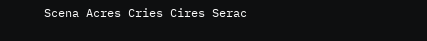Scena Acres Cries Cires Serac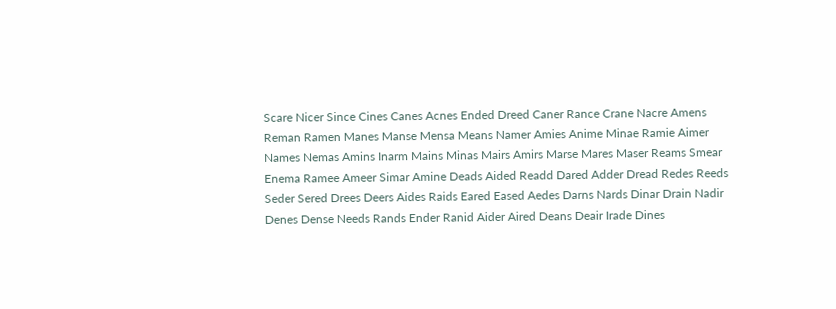Scare Nicer Since Cines Canes Acnes Ended Dreed Caner Rance Crane Nacre Amens Reman Ramen Manes Manse Mensa Means Namer Amies Anime Minae Ramie Aimer Names Nemas Amins Inarm Mains Minas Mairs Amirs Marse Mares Maser Reams Smear Enema Ramee Ameer Simar Amine Deads Aided Readd Dared Adder Dread Redes Reeds Seder Sered Drees Deers Aides Raids Eared Eased Aedes Darns Nards Dinar Drain Nadir Denes Dense Needs Rands Ender Ranid Aider Aired Deans Deair Irade Dines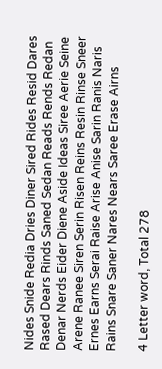Nides Snide Redia Dries Diner Sired Rides Resid Dares Rased Dears Rinds Saned Sedan Reads Rends Redan Denar Nerds Eider Diene Aside Ideas Siree Aerie Seine Arene Ranee Siren Serin Risen Reins Resin Rinse Sneer Ernes Earns Serai Raise Arise Anise Sarin Ranis Naris Rains Snare Saner Nares Nears Saree Erase Airns

4 Letter word, Total 278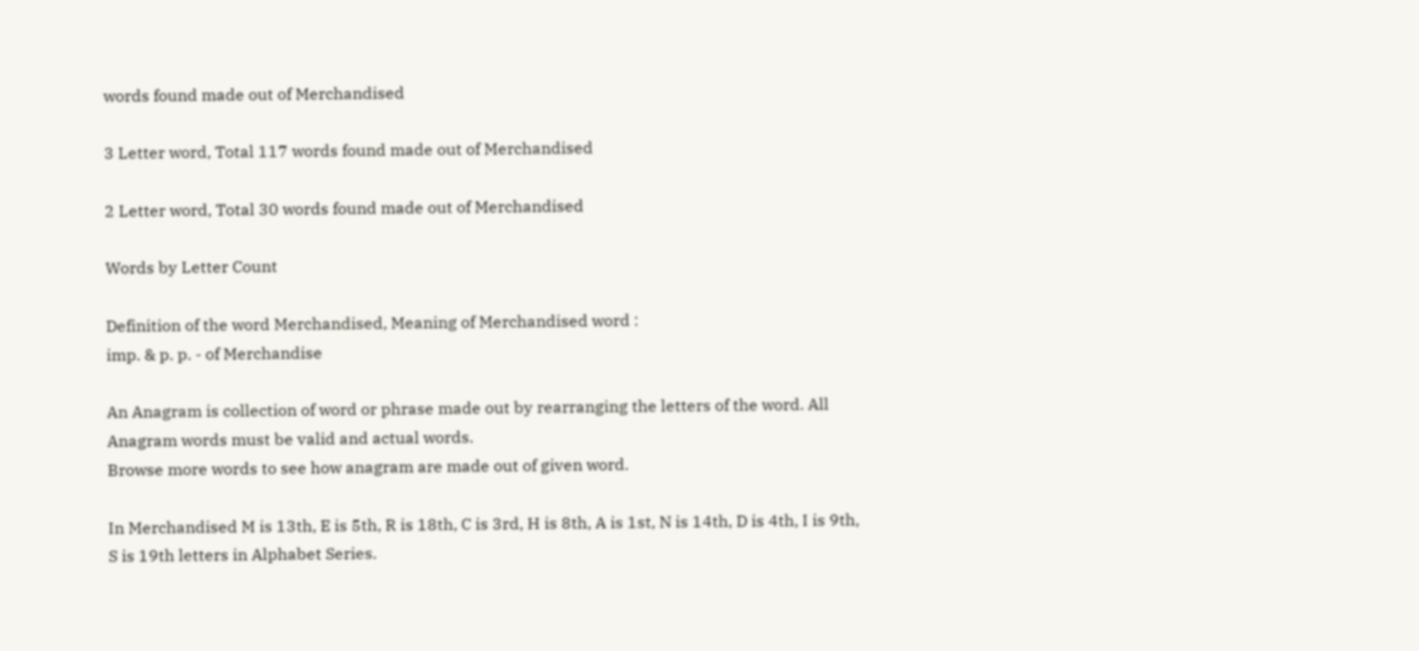words found made out of Merchandised

3 Letter word, Total 117 words found made out of Merchandised

2 Letter word, Total 30 words found made out of Merchandised

Words by Letter Count

Definition of the word Merchandised, Meaning of Merchandised word :
imp. & p. p. - of Merchandise

An Anagram is collection of word or phrase made out by rearranging the letters of the word. All Anagram words must be valid and actual words.
Browse more words to see how anagram are made out of given word.

In Merchandised M is 13th, E is 5th, R is 18th, C is 3rd, H is 8th, A is 1st, N is 14th, D is 4th, I is 9th, S is 19th letters in Alphabet Series.